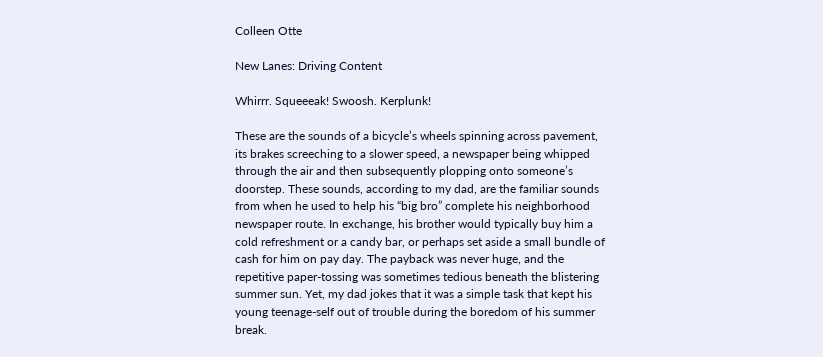Colleen Otte

New Lanes: Driving Content

Whirrr. Squeeeak! Swoosh. Kerplunk!

These are the sounds of a bicycle’s wheels spinning across pavement, its brakes screeching to a slower speed, a newspaper being whipped through the air and then subsequently plopping onto someone’s doorstep. These sounds, according to my dad, are the familiar sounds from when he used to help his “big bro” complete his neighborhood newspaper route. In exchange, his brother would typically buy him a cold refreshment or a candy bar, or perhaps set aside a small bundle of cash for him on pay day. The payback was never huge, and the repetitive paper-tossing was sometimes tedious beneath the blistering summer sun. Yet, my dad jokes that it was a simple task that kept his young teenage-self out of trouble during the boredom of his summer break.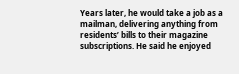Years later, he would take a job as a mailman, delivering anything from residents’ bills to their magazine subscriptions. He said he enjoyed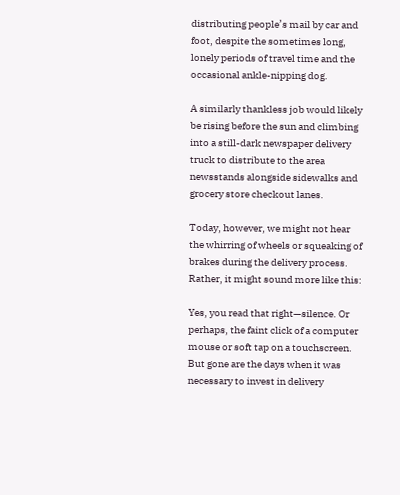distributing people’s mail by car and foot, despite the sometimes long, lonely periods of travel time and the occasional ankle-nipping dog.

A similarly thankless job would likely be rising before the sun and climbing into a still-dark newspaper delivery truck to distribute to the area newsstands alongside sidewalks and grocery store checkout lanes.

Today, however, we might not hear the whirring of wheels or squeaking of brakes during the delivery process. Rather, it might sound more like this:

Yes, you read that right—silence. Or perhaps, the faint click of a computer mouse or soft tap on a touchscreen. But gone are the days when it was necessary to invest in delivery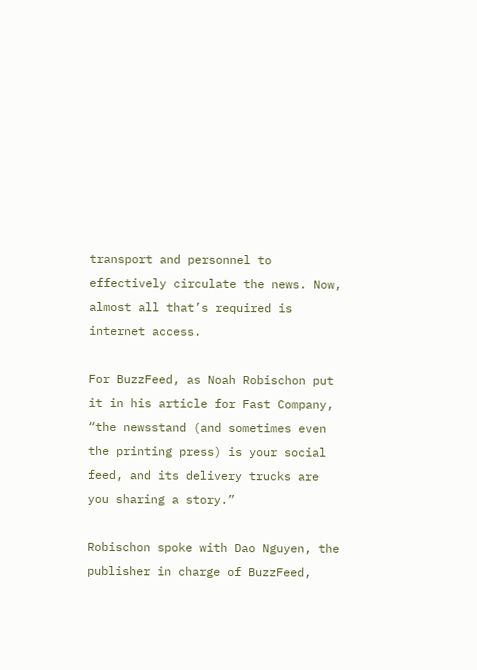transport and personnel to effectively circulate the news. Now, almost all that’s required is internet access.

For BuzzFeed, as Noah Robischon put it in his article for Fast Company, “the newsstand (and sometimes even the printing press) is your social feed, and its delivery trucks are you sharing a story.”

Robischon spoke with Dao Nguyen, the publisher in charge of BuzzFeed,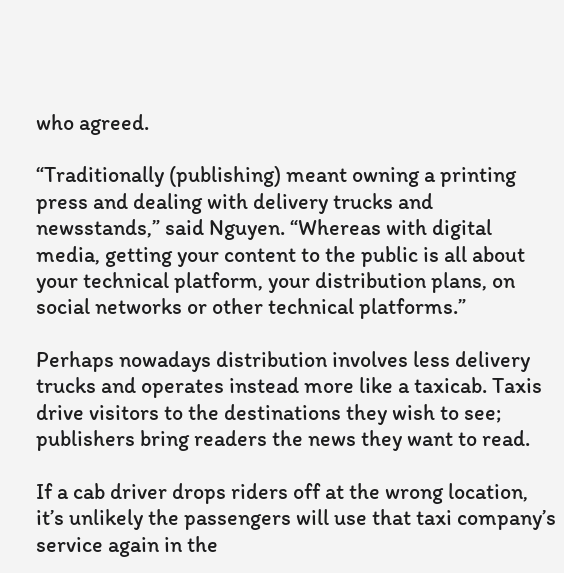who agreed.

“Traditionally (publishing) meant owning a printing press and dealing with delivery trucks and newsstands,” said Nguyen. “Whereas with digital media, getting your content to the public is all about your technical platform, your distribution plans, on social networks or other technical platforms.”

Perhaps nowadays distribution involves less delivery trucks and operates instead more like a taxicab. Taxis drive visitors to the destinations they wish to see; publishers bring readers the news they want to read.

If a cab driver drops riders off at the wrong location, it’s unlikely the passengers will use that taxi company’s service again in the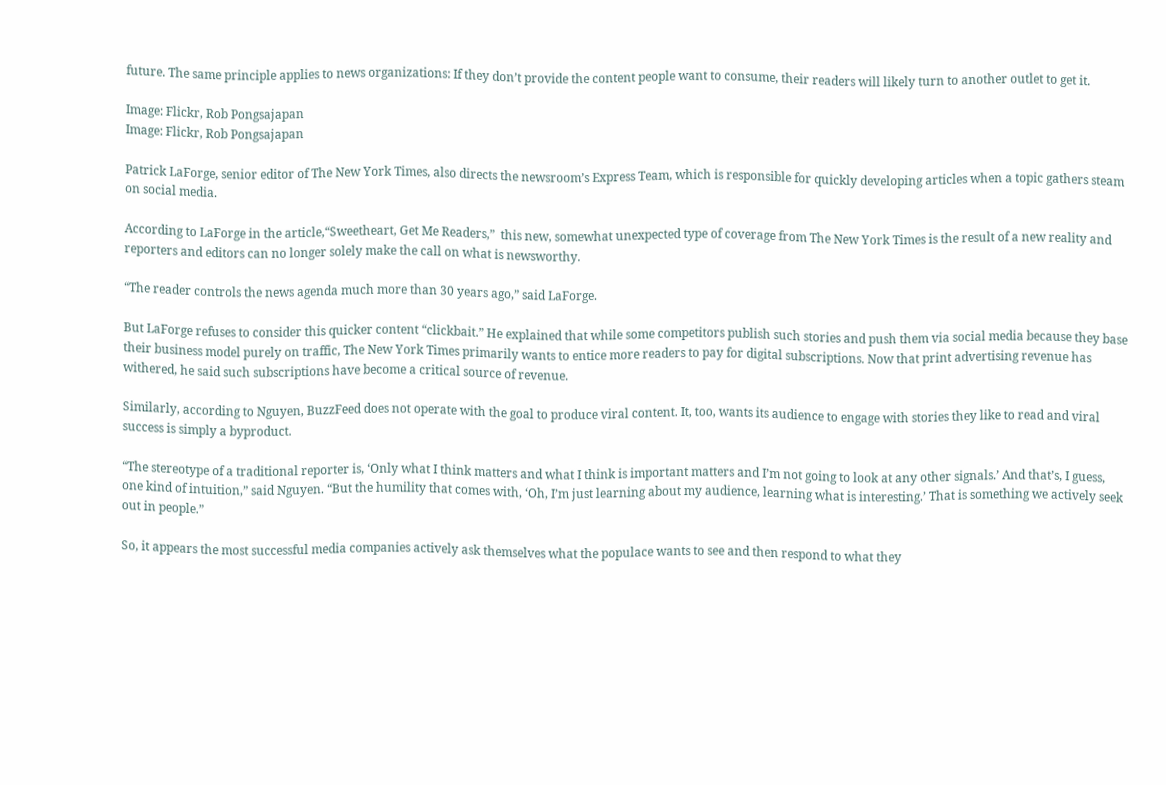future. The same principle applies to news organizations: If they don’t provide the content people want to consume, their readers will likely turn to another outlet to get it.

Image: Flickr, Rob Pongsajapan
Image: Flickr, Rob Pongsajapan

Patrick LaForge, senior editor of The New York Times, also directs the newsroom’s Express Team, which is responsible for quickly developing articles when a topic gathers steam on social media.

According to LaForge in the article,“Sweetheart, Get Me Readers,”  this new, somewhat unexpected type of coverage from The New York Times is the result of a new reality and reporters and editors can no longer solely make the call on what is newsworthy.

“The reader controls the news agenda much more than 30 years ago,” said LaForge.

But LaForge refuses to consider this quicker content “clickbait.” He explained that while some competitors publish such stories and push them via social media because they base their business model purely on traffic, The New York Times primarily wants to entice more readers to pay for digital subscriptions. Now that print advertising revenue has withered, he said such subscriptions have become a critical source of revenue.

Similarly, according to Nguyen, BuzzFeed does not operate with the goal to produce viral content. It, too, wants its audience to engage with stories they like to read and viral success is simply a byproduct.

“The stereotype of a traditional reporter is, ‘Only what I think matters and what I think is important matters and I’m not going to look at any other signals.’ And that’s, I guess, one kind of intuition,” said Nguyen. “But the humility that comes with, ‘Oh, I’m just learning about my audience, learning what is interesting.’ That is something we actively seek out in people.”

So, it appears the most successful media companies actively ask themselves what the populace wants to see and then respond to what they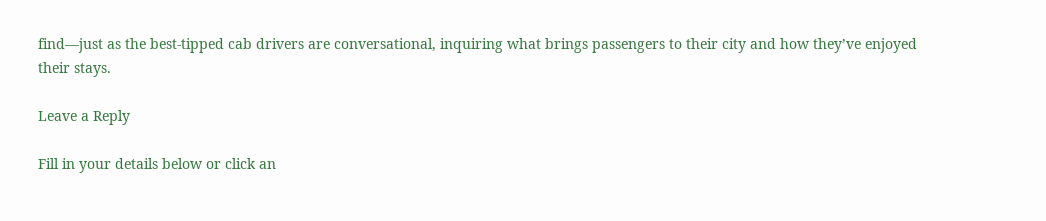find—just as the best-tipped cab drivers are conversational, inquiring what brings passengers to their city and how they’ve enjoyed their stays.

Leave a Reply

Fill in your details below or click an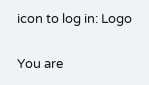icon to log in: Logo

You are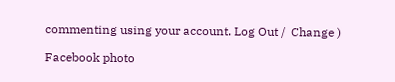commenting using your account. Log Out /  Change )

Facebook photo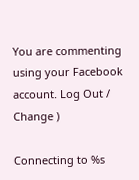You are commenting using your Facebook account. Log Out /  Change )

Connecting to %s